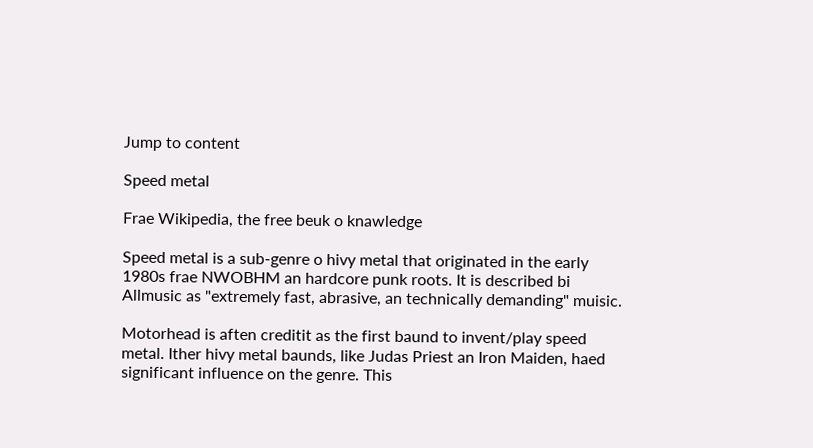Jump to content

Speed metal

Frae Wikipedia, the free beuk o knawledge

Speed metal is a sub-genre o hivy metal that originated in the early 1980s frae NWOBHM an hardcore punk roots. It is described bi Allmusic as "extremely fast, abrasive, an technically demanding" muisic.

Motorhead is aften creditit as the first baund to invent/play speed metal. Ither hivy metal baunds, like Judas Priest an Iron Maiden, haed significant influence on the genre. This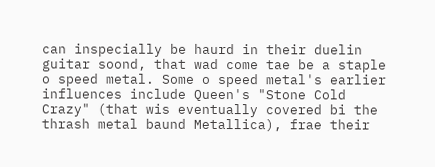can inspecially be haurd in their duelin guitar soond, that wad come tae be a staple o speed metal. Some o speed metal's earlier influences include Queen's "Stone Cold Crazy" (that wis eventually covered bi the thrash metal baund Metallica), frae their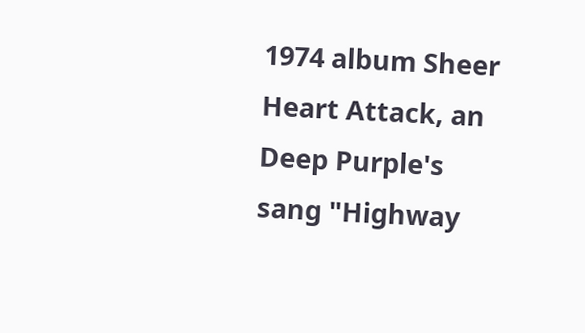1974 album Sheer Heart Attack, an Deep Purple's sang "Highway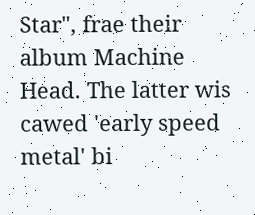Star", frae their album Machine Head. The latter wis cawed 'early speed metal' bi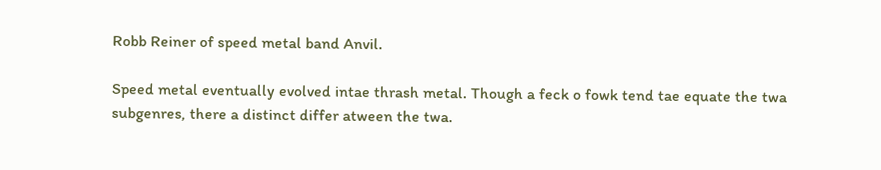Robb Reiner of speed metal band Anvil.

Speed metal eventually evolved intae thrash metal. Though a feck o fowk tend tae equate the twa subgenres, there a distinct differ atween the twa.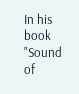In his book "Sound of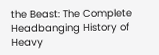the Beast: The Complete Headbanging History of Heavy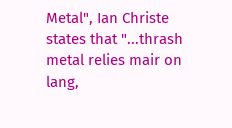Metal", Ian Christe states that "...thrash metal relies mair on lang,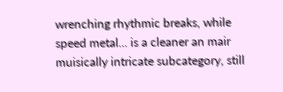wrenching rhythmic breaks, while speed metal... is a cleaner an mair muisically intricate subcategory, still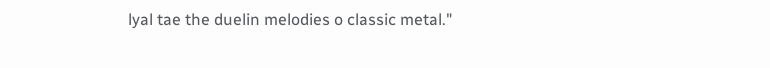lyal tae the duelin melodies o classic metal."